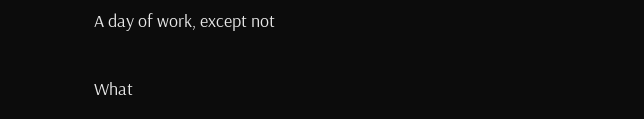A day of work, except not

What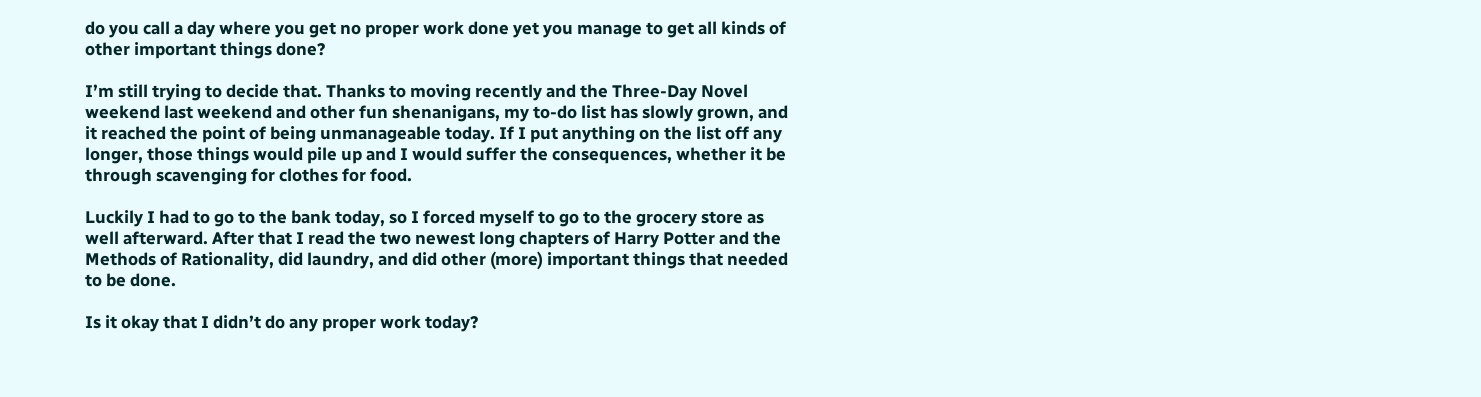do you call a day where you get no proper work done yet you manage to get all kinds of other important things done?

I’m still trying to decide that. Thanks to moving recently and the Three-Day Novel weekend last weekend and other fun shenanigans, my to-do list has slowly grown, and it reached the point of being unmanageable today. If I put anything on the list off any longer, those things would pile up and I would suffer the consequences, whether it be through scavenging for clothes for food.

Luckily I had to go to the bank today, so I forced myself to go to the grocery store as well afterward. After that I read the two newest long chapters of Harry Potter and the Methods of Rationality, did laundry, and did other (more) important things that needed to be done.

Is it okay that I didn’t do any proper work today?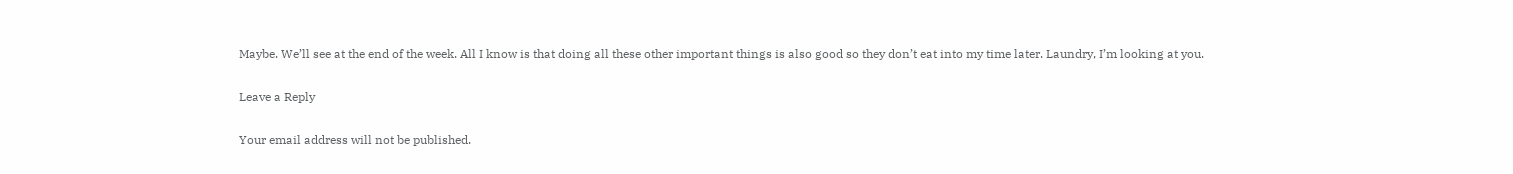Maybe. We’ll see at the end of the week. All I know is that doing all these other important things is also good so they don’t eat into my time later. Laundry, I’m looking at you.

Leave a Reply

Your email address will not be published.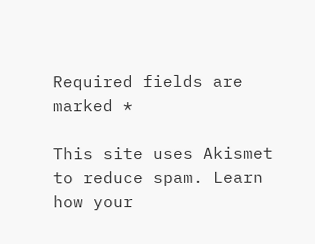Required fields are marked *

This site uses Akismet to reduce spam. Learn how your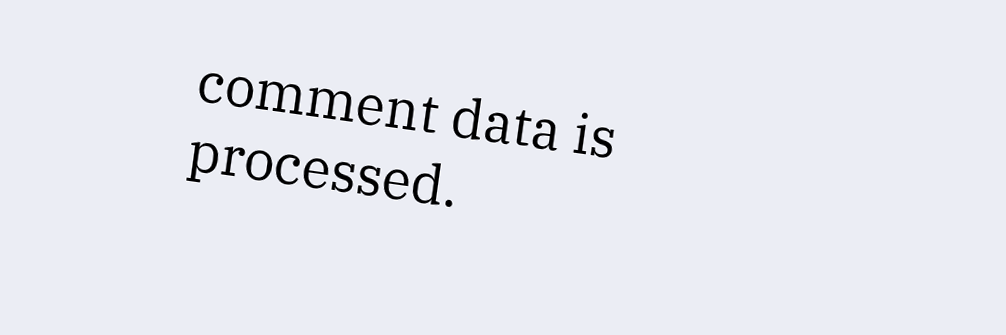comment data is processed.